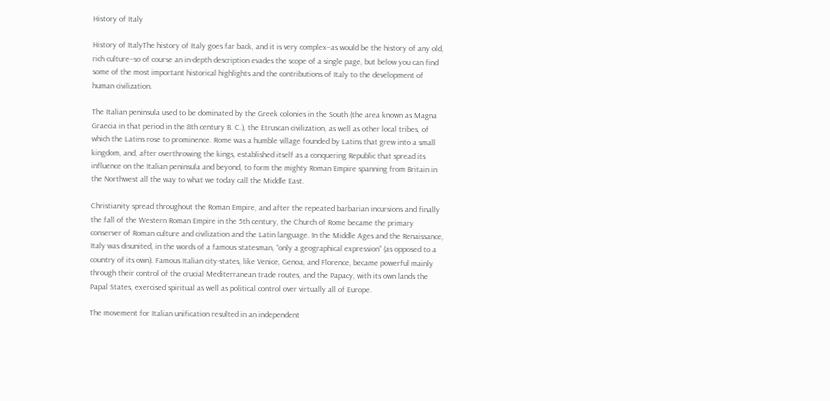History of Italy

History of ItalyThe history of Italy goes far back, and it is very complex–as would be the history of any old, rich culture–so of course an in-depth description evades the scope of a single page, but below you can find some of the most important historical highlights and the contributions of Italy to the development of human civilization.

The Italian peninsula used to be dominated by the Greek colonies in the South (the area known as Magna Graecia in that period in the 8th century B. C.), the Etruscan civilization, as well as other local tribes, of which the Latins rose to prominence. Rome was a humble village founded by Latins that grew into a small kingdom, and, after overthrowing the kings, established itself as a conquering Republic that spread its influence on the Italian peninsula and beyond, to form the mighty Roman Empire spanning from Britain in the Northwest all the way to what we today call the Middle East.

Christianity spread throughout the Roman Empire, and after the repeated barbarian incursions and finally the fall of the Western Roman Empire in the 5th century, the Church of Rome became the primary conserver of Roman culture and civilization and the Latin language. In the Middle Ages and the Renaissance, Italy was disunited, in the words of a famous statesman, “only a geographical expression” (as opposed to a country of its own). Famous Italian city-states, like Venice, Genoa, and Florence, became powerful mainly through their control of the crucial Mediterranean trade routes, and the Papacy, with its own lands the Papal States, exercised spiritual as well as political control over virtually all of Europe.

The movement for Italian unification resulted in an independent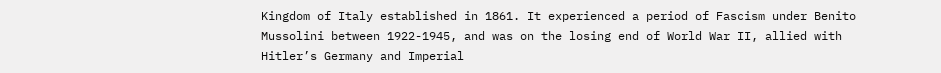Kingdom of Italy established in 1861. It experienced a period of Fascism under Benito Mussolini between 1922-1945, and was on the losing end of World War II, allied with Hitler’s Germany and Imperial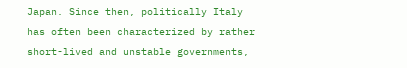Japan. Since then, politically Italy has often been characterized by rather short-lived and unstable governments,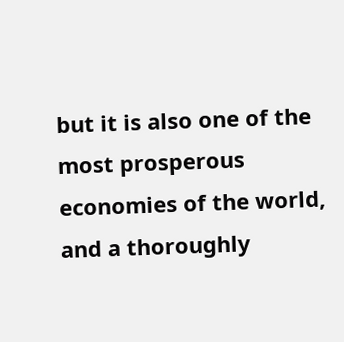but it is also one of the most prosperous economies of the world, and a thoroughly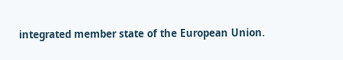integrated member state of the European Union.